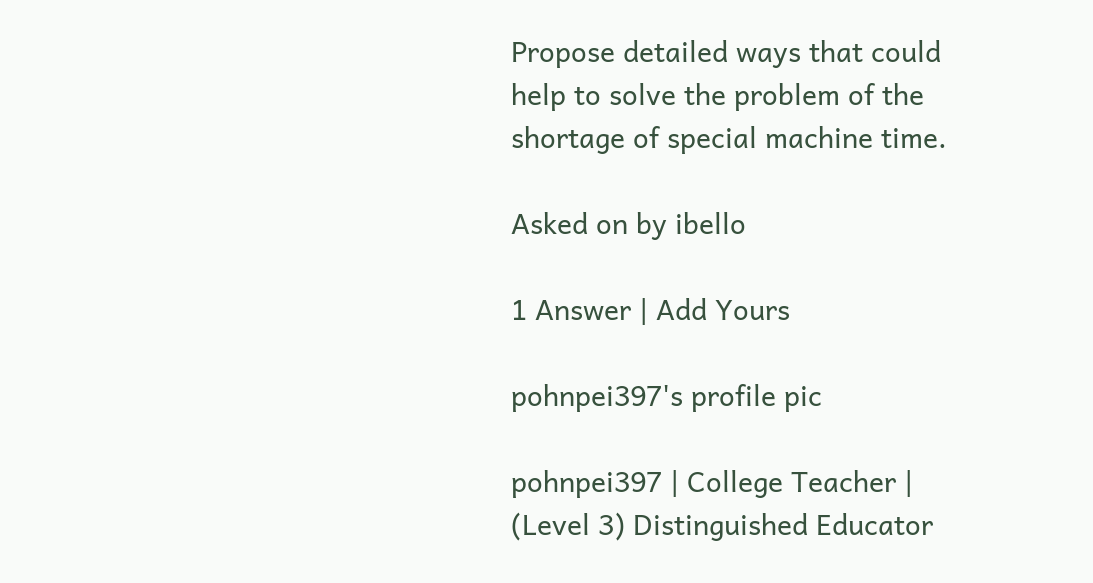Propose detailed ways that could help to solve the problem of the shortage of special machine time.

Asked on by ibello

1 Answer | Add Yours

pohnpei397's profile pic

pohnpei397 | College Teacher | (Level 3) Distinguished Educator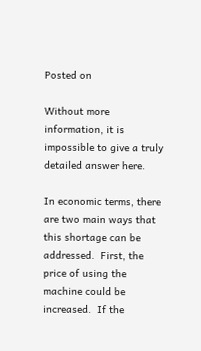Posted on

Without more information, it is impossible to give a truly detailed answer here.

In economic terms, there are two main ways that this shortage can be addressed.  First, the price of using the machine could be increased.  If the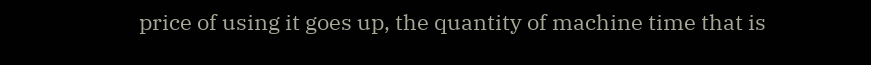price of using it goes up, the quantity of machine time that is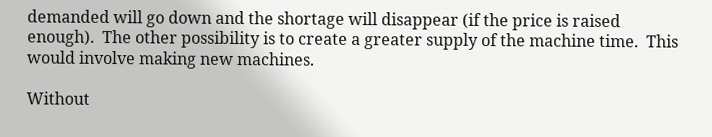demanded will go down and the shortage will disappear (if the price is raised enough).  The other possibility is to create a greater supply of the machine time.  This would involve making new machines.

Without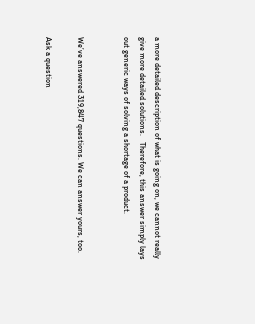a more detailed description of what is going on, we cannot really give more detailed solutions.   Therefore, this answer simply lays out generic ways of solving a shortage of a product.


We’ve answered 319,847 questions. We can answer yours, too.

Ask a question